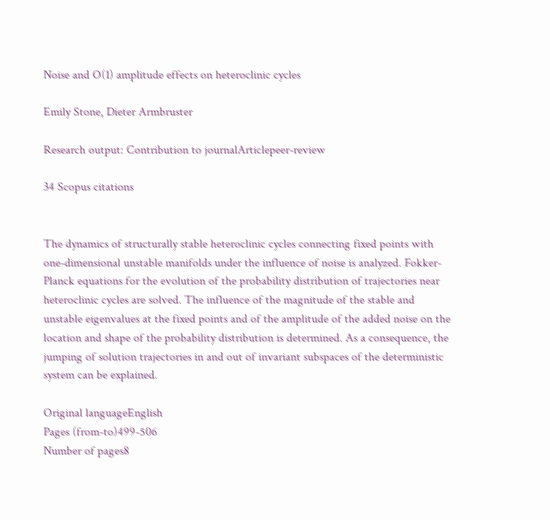Noise and O(1) amplitude effects on heteroclinic cycles

Emily Stone, Dieter Armbruster

Research output: Contribution to journalArticlepeer-review

34 Scopus citations


The dynamics of structurally stable heteroclinic cycles connecting fixed points with one-dimensional unstable manifolds under the influence of noise is analyzed. Fokker-Planck equations for the evolution of the probability distribution of trajectories near heteroclinic cycles are solved. The influence of the magnitude of the stable and unstable eigenvalues at the fixed points and of the amplitude of the added noise on the location and shape of the probability distribution is determined. As a consequence, the jumping of solution trajectories in and out of invariant subspaces of the deterministic system can be explained.

Original languageEnglish
Pages (from-to)499-506
Number of pages8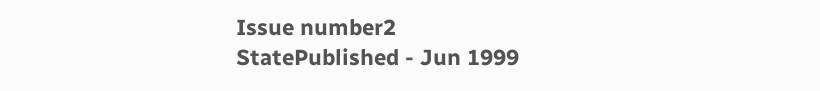Issue number2
StatePublished - Jun 1999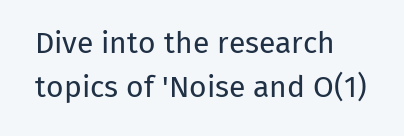Dive into the research topics of 'Noise and O(1)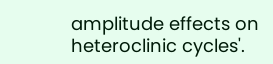amplitude effects on heteroclinic cycles'.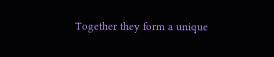Together they form a unique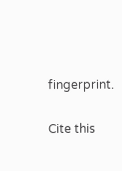fingerprint.

Cite this